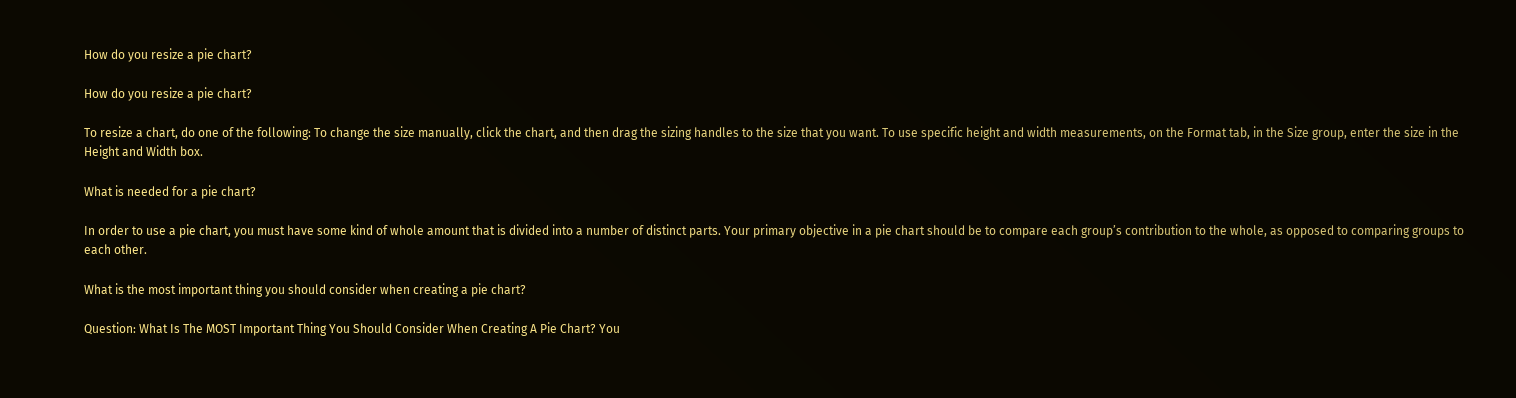How do you resize a pie chart?

How do you resize a pie chart?

To resize a chart, do one of the following: To change the size manually, click the chart, and then drag the sizing handles to the size that you want. To use specific height and width measurements, on the Format tab, in the Size group, enter the size in the Height and Width box.

What is needed for a pie chart?

In order to use a pie chart, you must have some kind of whole amount that is divided into a number of distinct parts. Your primary objective in a pie chart should be to compare each group’s contribution to the whole, as opposed to comparing groups to each other.

What is the most important thing you should consider when creating a pie chart?

Question: What Is The MOST Important Thing You Should Consider When Creating A Pie Chart? You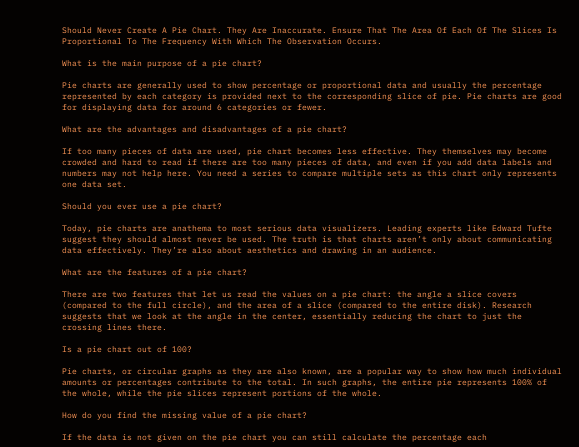Should Never Create A Pie Chart. They Are Inaccurate. Ensure That The Area Of Each Of The Slices Is Proportional To The Frequency With Which The Observation Occurs.

What is the main purpose of a pie chart?

Pie charts are generally used to show percentage or proportional data and usually the percentage represented by each category is provided next to the corresponding slice of pie. Pie charts are good for displaying data for around 6 categories or fewer.

What are the advantages and disadvantages of a pie chart?

If too many pieces of data are used, pie chart becomes less effective. They themselves may become crowded and hard to read if there are too many pieces of data, and even if you add data labels and numbers may not help here. You need a series to compare multiple sets as this chart only represents one data set.

Should you ever use a pie chart?

Today, pie charts are anathema to most serious data visualizers. Leading experts like Edward Tufte suggest they should almost never be used. The truth is that charts aren’t only about communicating data effectively. They’re also about aesthetics and drawing in an audience.

What are the features of a pie chart?

There are two features that let us read the values on a pie chart: the angle a slice covers (compared to the full circle), and the area of a slice (compared to the entire disk). Research suggests that we look at the angle in the center, essentially reducing the chart to just the crossing lines there.

Is a pie chart out of 100?

Pie charts, or circular graphs as they are also known, are a popular way to show how much individual amounts or percentages contribute to the total. In such graphs, the entire pie represents 100% of the whole, while the pie slices represent portions of the whole.

How do you find the missing value of a pie chart?

If the data is not given on the pie chart you can still calculate the percentage each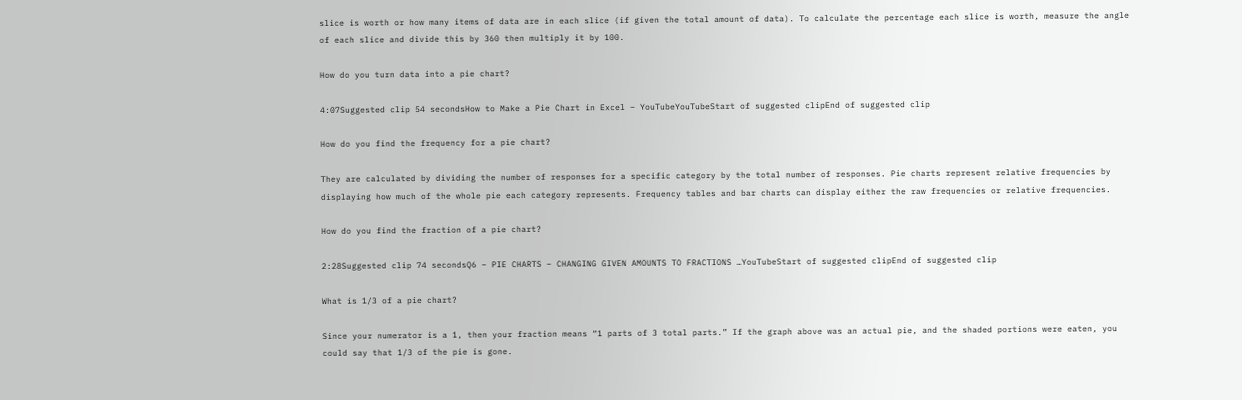slice is worth or how many items of data are in each slice (if given the total amount of data). To calculate the percentage each slice is worth, measure the angle of each slice and divide this by 360 then multiply it by 100.

How do you turn data into a pie chart?

4:07Suggested clip 54 secondsHow to Make a Pie Chart in Excel – YouTubeYouTubeStart of suggested clipEnd of suggested clip

How do you find the frequency for a pie chart?

They are calculated by dividing the number of responses for a specific category by the total number of responses. Pie charts represent relative frequencies by displaying how much of the whole pie each category represents. Frequency tables and bar charts can display either the raw frequencies or relative frequencies.

How do you find the fraction of a pie chart?

2:28Suggested clip 74 secondsQ6 – PIE CHARTS – CHANGING GIVEN AMOUNTS TO FRACTIONS …YouTubeStart of suggested clipEnd of suggested clip

What is 1/3 of a pie chart?

Since your numerator is a 1, then your fraction means “1 parts of 3 total parts.” If the graph above was an actual pie, and the shaded portions were eaten, you could say that 1/3 of the pie is gone.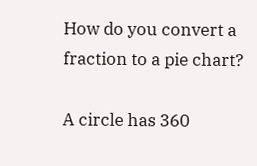How do you convert a fraction to a pie chart?

A circle has 360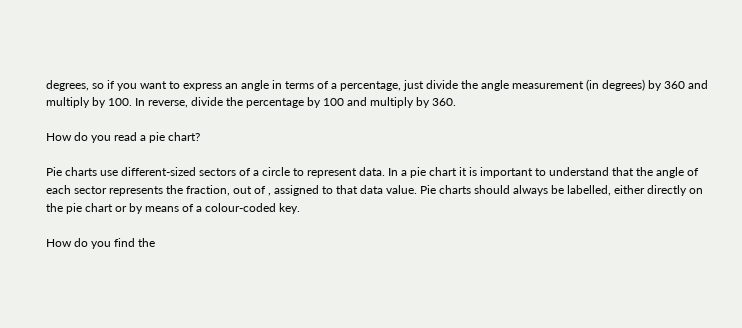degrees, so if you want to express an angle in terms of a percentage, just divide the angle measurement (in degrees) by 360 and multiply by 100. In reverse, divide the percentage by 100 and multiply by 360.

How do you read a pie chart?

Pie charts use different-sized sectors of a circle to represent data. In a pie chart it is important to understand that the angle of each sector represents the fraction, out of , assigned to that data value. Pie charts should always be labelled, either directly on the pie chart or by means of a colour-coded key.

How do you find the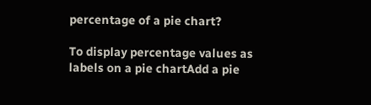percentage of a pie chart?

To display percentage values as labels on a pie chartAdd a pie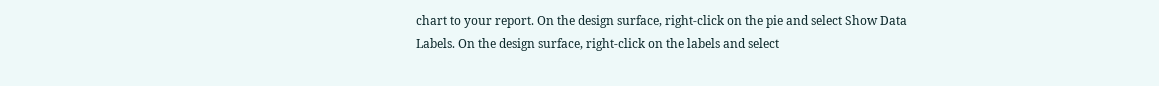chart to your report. On the design surface, right-click on the pie and select Show Data Labels. On the design surface, right-click on the labels and select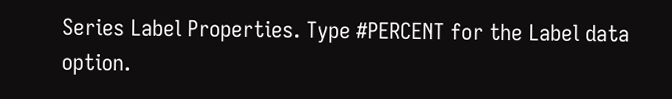Series Label Properties. Type #PERCENT for the Label data option.